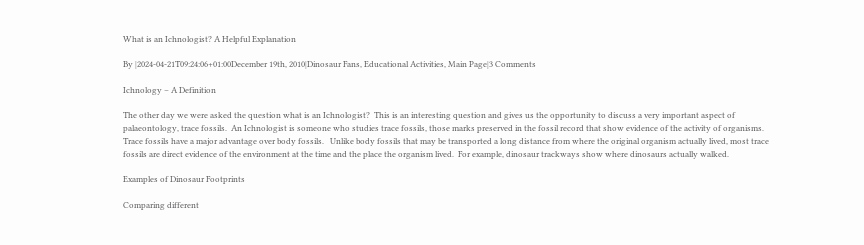What is an Ichnologist? A Helpful Explanation

By |2024-04-21T09:24:06+01:00December 19th, 2010|Dinosaur Fans, Educational Activities, Main Page|3 Comments

Ichnology – A Definition

The other day we were asked the question what is an Ichnologist?  This is an interesting question and gives us the opportunity to discuss a very important aspect of palaeontology, trace fossils.  An Ichnologist is someone who studies trace fossils, those marks preserved in the fossil record that show evidence of the activity of organisms.  Trace fossils have a major advantage over body fossils.   Unlike body fossils that may be transported a long distance from where the original organism actually lived, most trace fossils are direct evidence of the environment at the time and the place the organism lived.  For example, dinosaur trackways show where dinosaurs actually walked.

Examples of Dinosaur Footprints

Comparing different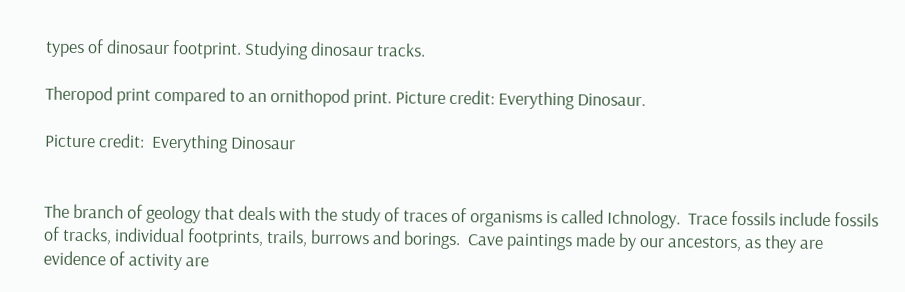types of dinosaur footprint. Studying dinosaur tracks.

Theropod print compared to an ornithopod print. Picture credit: Everything Dinosaur.

Picture credit:  Everything Dinosaur


The branch of geology that deals with the study of traces of organisms is called Ichnology.  Trace fossils include fossils of tracks, individual footprints, trails, burrows and borings.  Cave paintings made by our ancestors, as they are evidence of activity are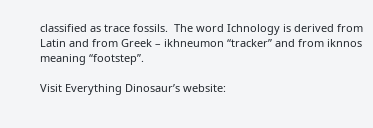classified as trace fossils.  The word Ichnology is derived from Latin and from Greek – ikhneumon “tracker” and from iknnos meaning “footstep”.

Visit Everything Dinosaur’s website: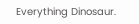Everything Dinosaur.